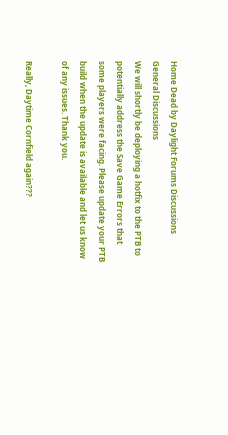Home Dead by Daylight Forums Discussions General Discussions
We will shortly be deploying a hotfix to the PTB to potentially address the Save Game Errors that some players were facing. Please update your PTB build when the update is available and let us know of any issues. Thank you.

Really, Daytime Cornfield again???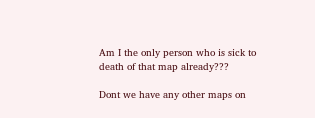Am I the only person who is sick to death of that map already???

Dont we have any other maps on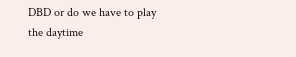DBD or do we have to play the daytime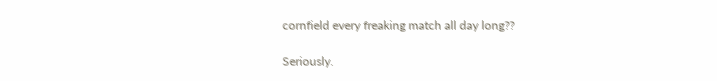cornfield every freaking match all day long??

Seriously.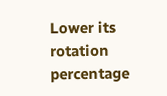Lower its rotation percentage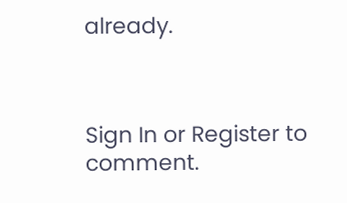already.



Sign In or Register to comment.